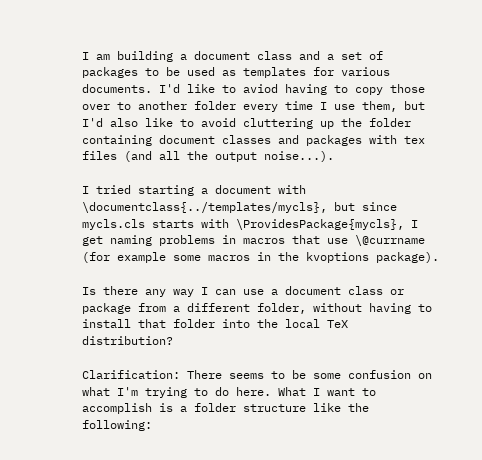I am building a document class and a set of packages to be used as templates for various documents. I'd like to aviod having to copy those over to another folder every time I use them, but I'd also like to avoid cluttering up the folder containing document classes and packages with tex files (and all the output noise...).

I tried starting a document with \documentclass{../templates/mycls}, but since mycls.cls starts with \ProvidesPackage{mycls}, I get naming problems in macros that use \@currname (for example some macros in the kvoptions package).

Is there any way I can use a document class or package from a different folder, without having to install that folder into the local TeX distribution?

Clarification: There seems to be some confusion on what I'm trying to do here. What I want to accomplish is a folder structure like the following: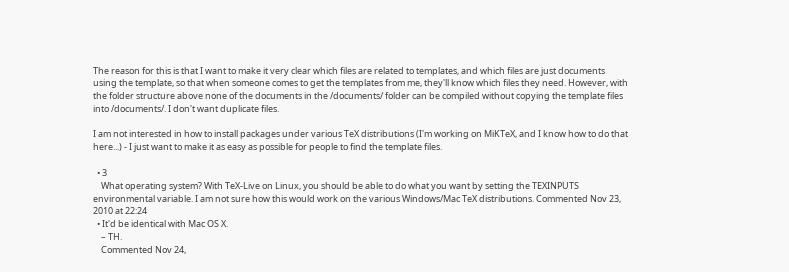The reason for this is that I want to make it very clear which files are related to templates, and which files are just documents using the template, so that when someone comes to get the templates from me, they'll know which files they need. However, with the folder structure above none of the documents in the /documents/ folder can be compiled without copying the template files into /documents/. I don't want duplicate files.

I am not interested in how to install packages under various TeX distributions (I'm working on MiKTeX, and I know how to do that here...) - I just want to make it as easy as possible for people to find the template files.

  • 3
    What operating system? With TeX-Live on Linux, you should be able to do what you want by setting the TEXINPUTS environmental variable. I am not sure how this would work on the various Windows/Mac TeX distributions. Commented Nov 23, 2010 at 22:24
  • It'd be identical with Mac OS X.
    – TH.
    Commented Nov 24,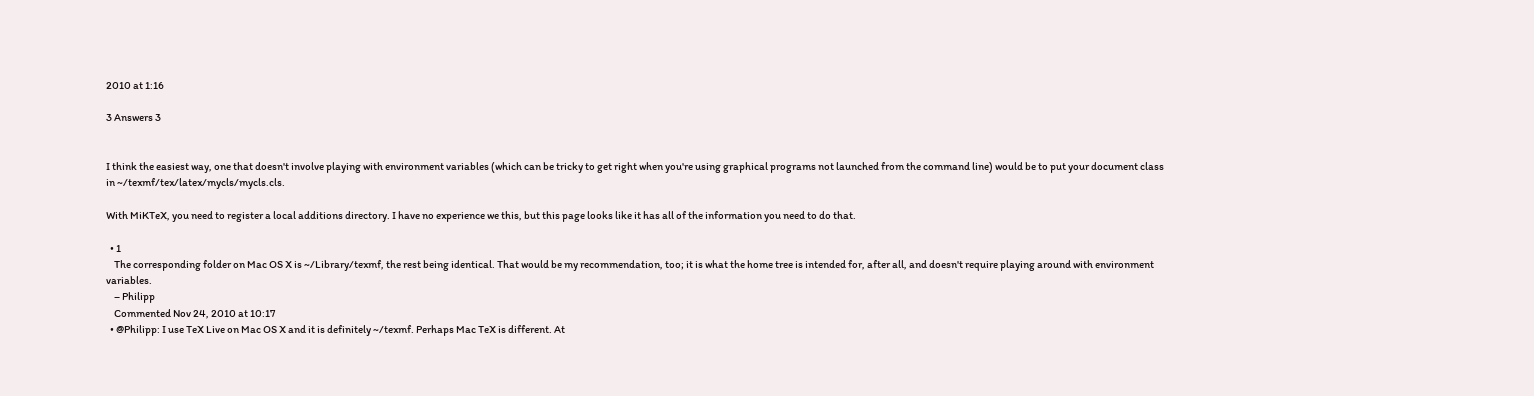2010 at 1:16

3 Answers 3


I think the easiest way, one that doesn't involve playing with environment variables (which can be tricky to get right when you're using graphical programs not launched from the command line) would be to put your document class in ~/texmf/tex/latex/mycls/mycls.cls.

With MiKTeX, you need to register a local additions directory. I have no experience we this, but this page looks like it has all of the information you need to do that.

  • 1
    The corresponding folder on Mac OS X is ~/Library/texmf, the rest being identical. That would be my recommendation, too; it is what the home tree is intended for, after all, and doesn't require playing around with environment variables.
    – Philipp
    Commented Nov 24, 2010 at 10:17
  • @Philipp: I use TeX Live on Mac OS X and it is definitely ~/texmf. Perhaps Mac TeX is different. At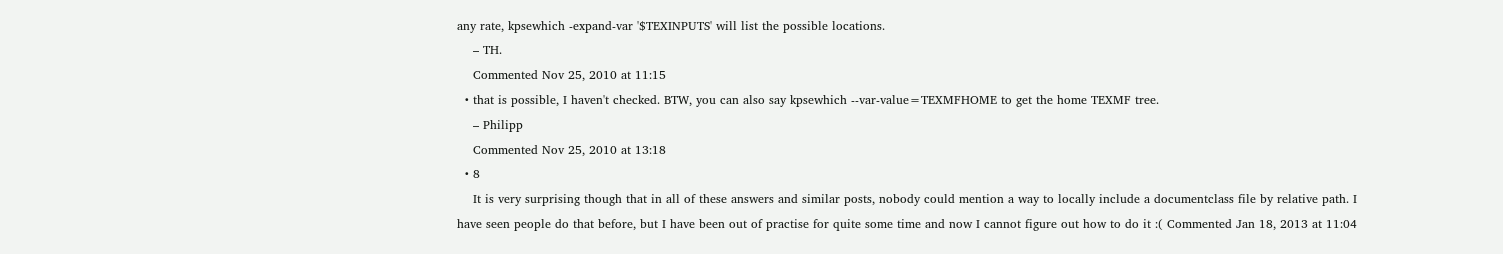any rate, kpsewhich -expand-var '$TEXINPUTS' will list the possible locations.
    – TH.
    Commented Nov 25, 2010 at 11:15
  • that is possible, I haven't checked. BTW, you can also say kpsewhich --var-value=TEXMFHOME to get the home TEXMF tree.
    – Philipp
    Commented Nov 25, 2010 at 13:18
  • 8
    It is very surprising though that in all of these answers and similar posts, nobody could mention a way to locally include a documentclass file by relative path. I have seen people do that before, but I have been out of practise for quite some time and now I cannot figure out how to do it :( Commented Jan 18, 2013 at 11:04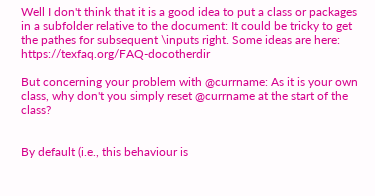Well I don't think that it is a good idea to put a class or packages in a subfolder relative to the document: It could be tricky to get the pathes for subsequent \inputs right. Some ideas are here: https://texfaq.org/FAQ-docotherdir

But concerning your problem with @currname: As it is your own class, why don't you simply reset @currname at the start of the class?


By default (i.e., this behaviour is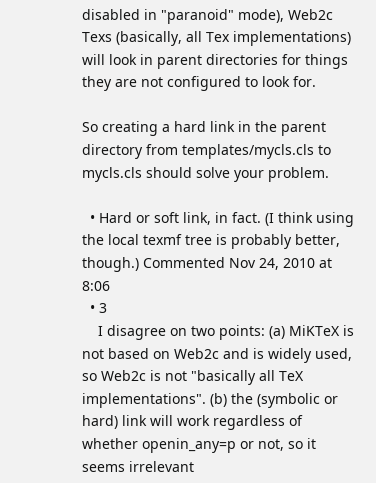disabled in "paranoid" mode), Web2c Texs (basically, all Tex implementations) will look in parent directories for things they are not configured to look for.

So creating a hard link in the parent directory from templates/mycls.cls to mycls.cls should solve your problem.

  • Hard or soft link, in fact. (I think using the local texmf tree is probably better, though.) Commented Nov 24, 2010 at 8:06
  • 3
    I disagree on two points: (a) MiKTeX is not based on Web2c and is widely used, so Web2c is not "basically all TeX implementations". (b) the (symbolic or hard) link will work regardless of whether openin_any=p or not, so it seems irrelevant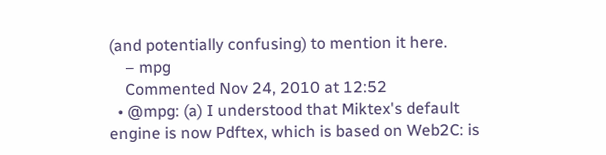(and potentially confusing) to mention it here.
    – mpg
    Commented Nov 24, 2010 at 12:52
  • @mpg: (a) I understood that Miktex's default engine is now Pdftex, which is based on Web2C: is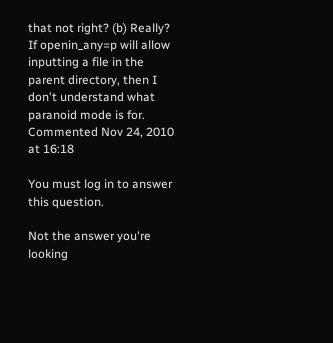that not right? (b) Really? If openin_any=p will allow inputting a file in the parent directory, then I don't understand what paranoid mode is for. Commented Nov 24, 2010 at 16:18

You must log in to answer this question.

Not the answer you're looking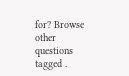for? Browse other questions tagged .